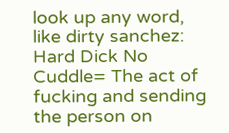look up any word, like dirty sanchez:
Hard Dick No Cuddle= The act of fucking and sending the person on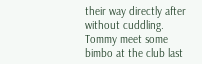their way directly after without cuddling.
Tommy meet some bimbo at the club last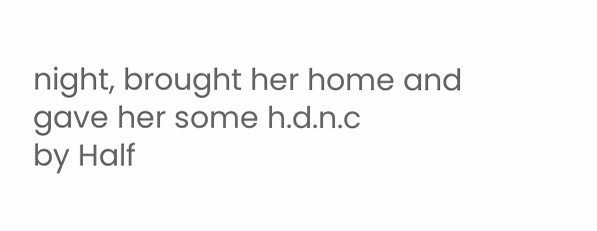night, brought her home and gave her some h.d.n.c
by Half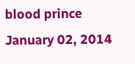blood prince January 02, 2014